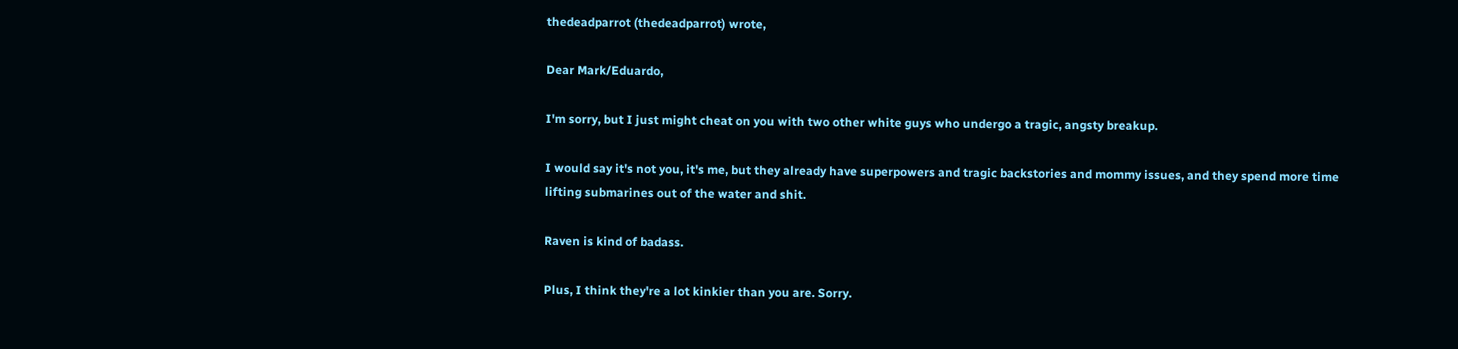thedeadparrot (thedeadparrot) wrote,

Dear Mark/Eduardo,

I'm sorry, but I just might cheat on you with two other white guys who undergo a tragic, angsty breakup.

I would say it's not you, it's me, but they already have superpowers and tragic backstories and mommy issues, and they spend more time lifting submarines out of the water and shit.

Raven is kind of badass.

Plus, I think they're a lot kinkier than you are. Sorry.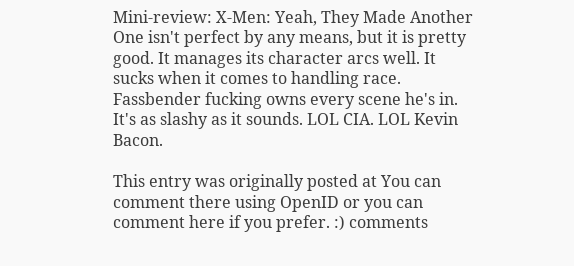Mini-review: X-Men: Yeah, They Made Another One isn't perfect by any means, but it is pretty good. It manages its character arcs well. It sucks when it comes to handling race. Fassbender fucking owns every scene he's in. It's as slashy as it sounds. LOL CIA. LOL Kevin Bacon.

This entry was originally posted at You can comment there using OpenID or you can comment here if you prefer. :) comments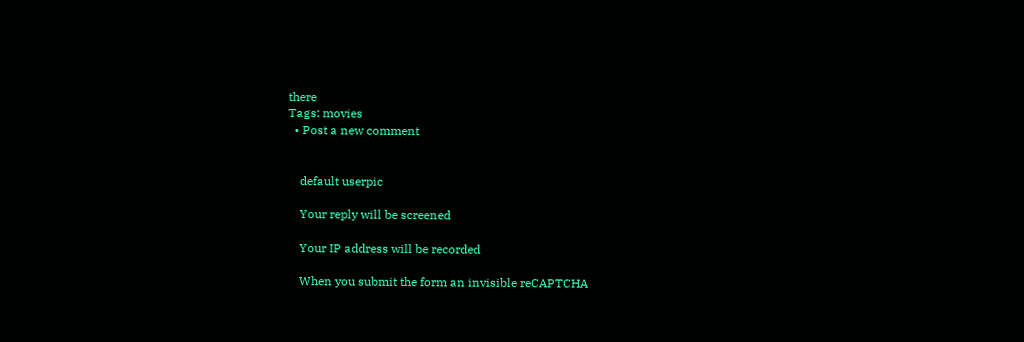there
Tags: movies
  • Post a new comment


    default userpic

    Your reply will be screened

    Your IP address will be recorded

    When you submit the form an invisible reCAPTCHA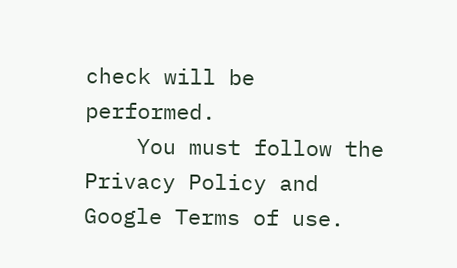check will be performed.
    You must follow the Privacy Policy and Google Terms of use.